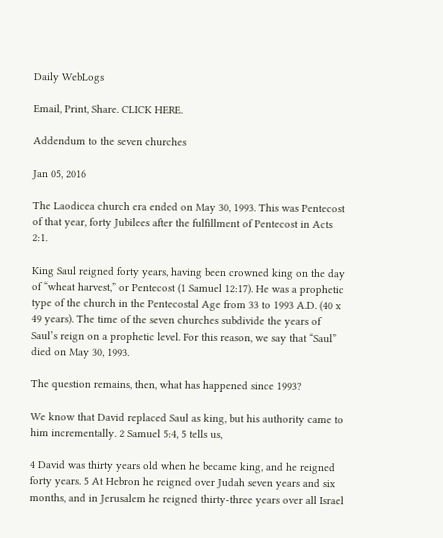Daily WebLogs

Email, Print, Share. CLICK HERE.

Addendum to the seven churches

Jan 05, 2016

The Laodicea church era ended on May 30, 1993. This was Pentecost of that year, forty Jubilees after the fulfillment of Pentecost in Acts 2:1.

King Saul reigned forty years, having been crowned king on the day of “wheat harvest,” or Pentecost (1 Samuel 12:17). He was a prophetic type of the church in the Pentecostal Age from 33 to 1993 A.D. (40 x 49 years). The time of the seven churches subdivide the years of Saul’s reign on a prophetic level. For this reason, we say that “Saul” died on May 30, 1993.

The question remains, then, what has happened since 1993?

We know that David replaced Saul as king, but his authority came to him incrementally. 2 Samuel 5:4, 5 tells us,

4 David was thirty years old when he became king, and he reigned forty years. 5 At Hebron he reigned over Judah seven years and six months, and in Jerusalem he reigned thirty-three years over all Israel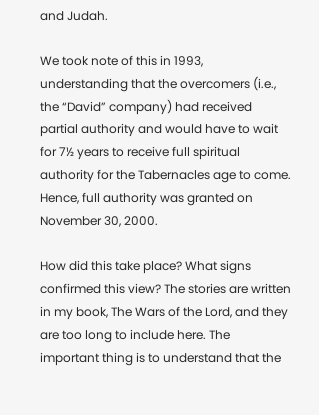and Judah.

We took note of this in 1993, understanding that the overcomers (i.e., the “David” company) had received partial authority and would have to wait for 7½ years to receive full spiritual authority for the Tabernacles age to come. Hence, full authority was granted on November 30, 2000.

How did this take place? What signs confirmed this view? The stories are written in my book, The Wars of the Lord, and they are too long to include here. The important thing is to understand that the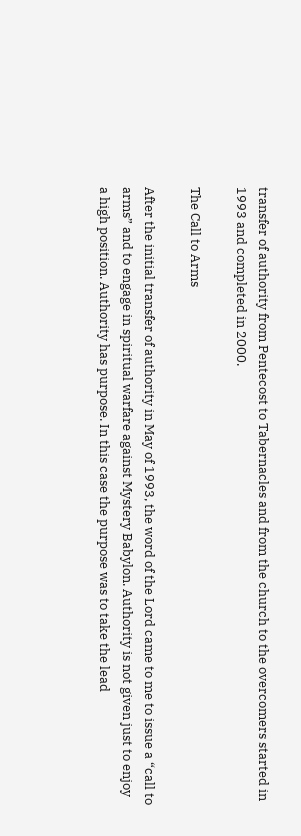transfer of authority from Pentecost to Tabernacles and from the church to the overcomers started in 1993 and completed in 2000.

The Call to Arms

After the initial transfer of authority in May of 1993, the word of the Lord came to me to issue a “call to arms” and to engage in spiritual warfare against Mystery Babylon. Authority is not given just to enjoy a high position. Authority has purpose. In this case the purpose was to take the lead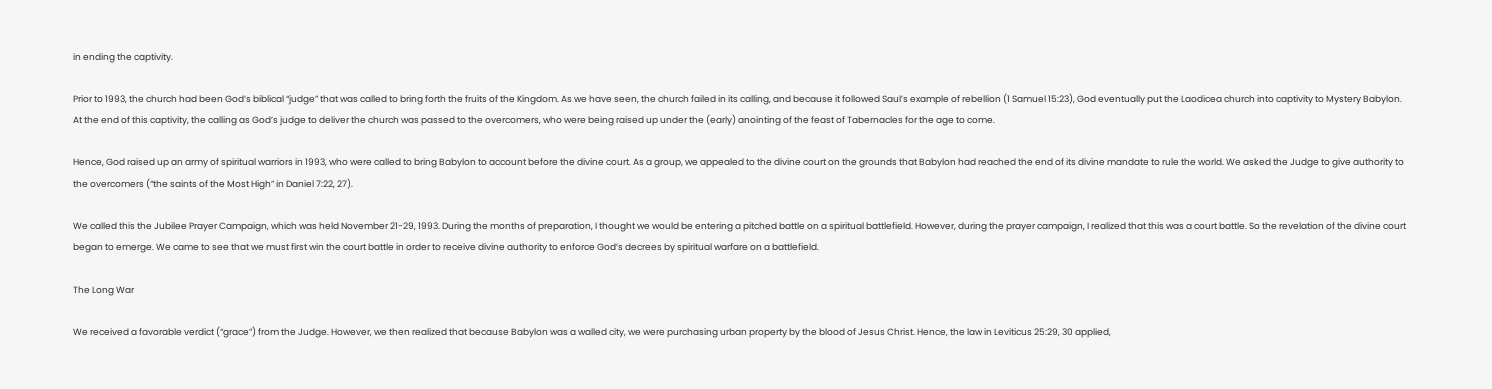in ending the captivity.

Prior to 1993, the church had been God’s biblical “judge” that was called to bring forth the fruits of the Kingdom. As we have seen, the church failed in its calling, and because it followed Saul’s example of rebellion (1 Samuel 15:23), God eventually put the Laodicea church into captivity to Mystery Babylon. At the end of this captivity, the calling as God’s judge to deliver the church was passed to the overcomers, who were being raised up under the (early) anointing of the feast of Tabernacles for the age to come.

Hence, God raised up an army of spiritual warriors in 1993, who were called to bring Babylon to account before the divine court. As a group, we appealed to the divine court on the grounds that Babylon had reached the end of its divine mandate to rule the world. We asked the Judge to give authority to the overcomers (“the saints of the Most High” in Daniel 7:22, 27).

We called this the Jubilee Prayer Campaign, which was held November 21-29, 1993. During the months of preparation, I thought we would be entering a pitched battle on a spiritual battlefield. However, during the prayer campaign, I realized that this was a court battle. So the revelation of the divine court began to emerge. We came to see that we must first win the court battle in order to receive divine authority to enforce God’s decrees by spiritual warfare on a battlefield.

The Long War

We received a favorable verdict (“grace”) from the Judge. However, we then realized that because Babylon was a walled city, we were purchasing urban property by the blood of Jesus Christ. Hence, the law in Leviticus 25:29, 30 applied,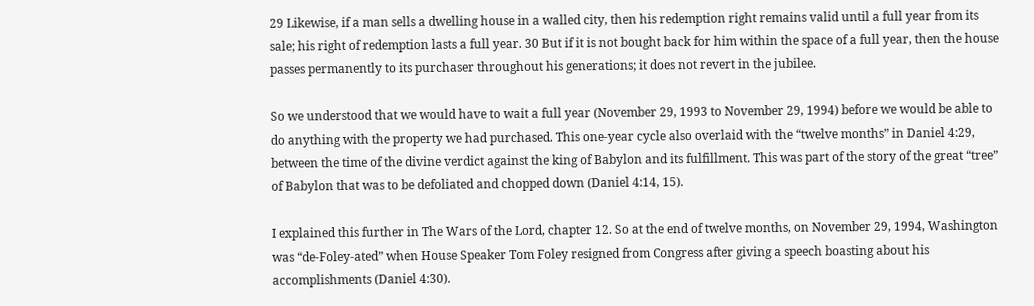29 Likewise, if a man sells a dwelling house in a walled city, then his redemption right remains valid until a full year from its sale; his right of redemption lasts a full year. 30 But if it is not bought back for him within the space of a full year, then the house passes permanently to its purchaser throughout his generations; it does not revert in the jubilee.

So we understood that we would have to wait a full year (November 29, 1993 to November 29, 1994) before we would be able to do anything with the property we had purchased. This one-year cycle also overlaid with the “twelve months” in Daniel 4:29, between the time of the divine verdict against the king of Babylon and its fulfillment. This was part of the story of the great “tree” of Babylon that was to be defoliated and chopped down (Daniel 4:14, 15).

I explained this further in The Wars of the Lord, chapter 12. So at the end of twelve months, on November 29, 1994, Washington was “de-Foley-ated” when House Speaker Tom Foley resigned from Congress after giving a speech boasting about his accomplishments (Daniel 4:30).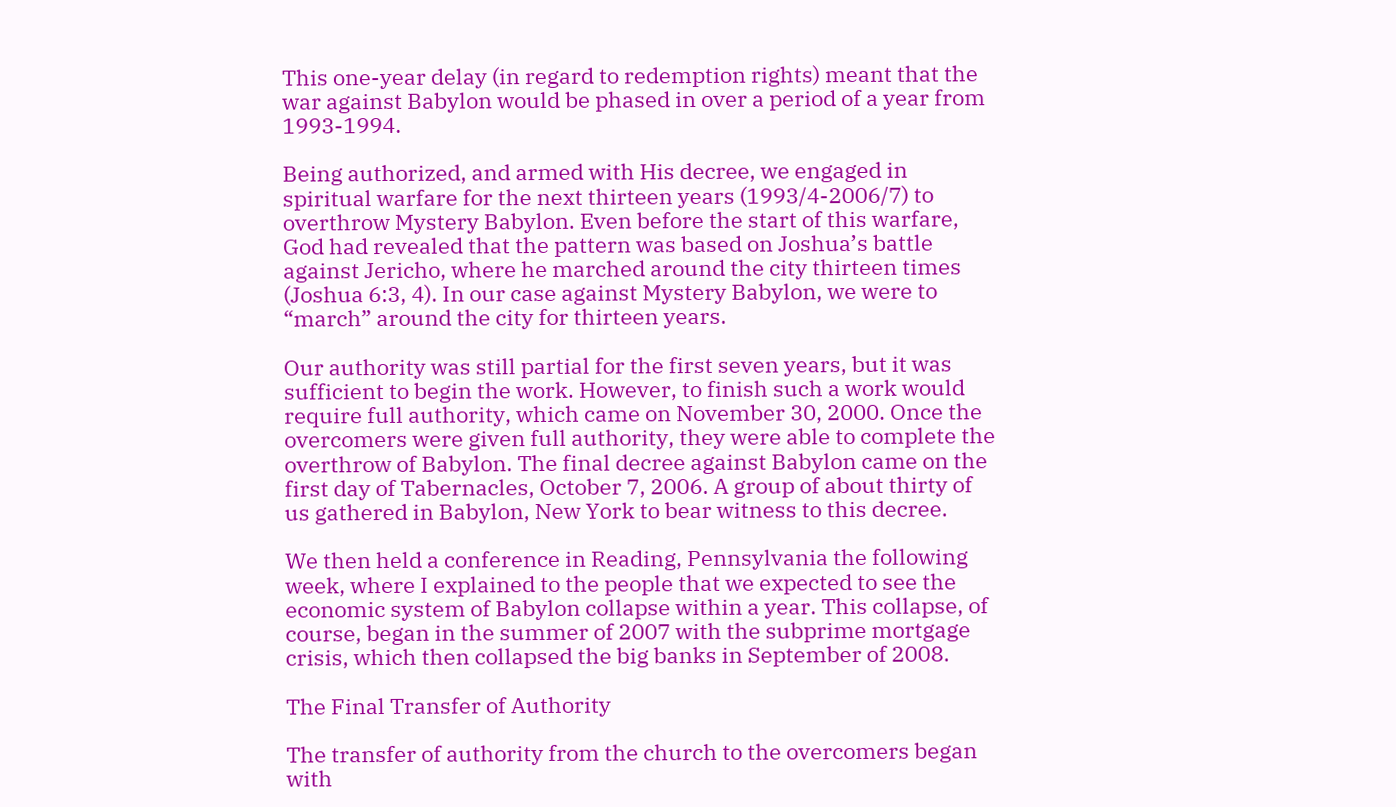This one-year delay (in regard to redemption rights) meant that the war against Babylon would be phased in over a period of a year from 1993-1994.

Being authorized, and armed with His decree, we engaged in spiritual warfare for the next thirteen years (1993/4-2006/7) to overthrow Mystery Babylon. Even before the start of this warfare, God had revealed that the pattern was based on Joshua’s battle against Jericho, where he marched around the city thirteen times (Joshua 6:3, 4). In our case against Mystery Babylon, we were to “march” around the city for thirteen years.

Our authority was still partial for the first seven years, but it was sufficient to begin the work. However, to finish such a work would require full authority, which came on November 30, 2000. Once the overcomers were given full authority, they were able to complete the overthrow of Babylon. The final decree against Babylon came on the first day of Tabernacles, October 7, 2006. A group of about thirty of us gathered in Babylon, New York to bear witness to this decree.

We then held a conference in Reading, Pennsylvania the following week, where I explained to the people that we expected to see the economic system of Babylon collapse within a year. This collapse, of course, began in the summer of 2007 with the subprime mortgage crisis, which then collapsed the big banks in September of 2008.

The Final Transfer of Authority

The transfer of authority from the church to the overcomers began with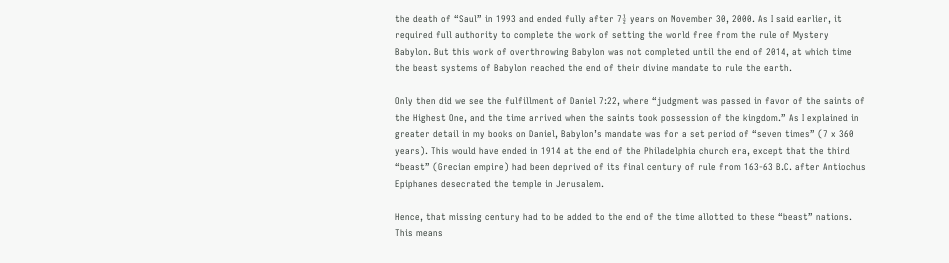the death of “Saul” in 1993 and ended fully after 7½ years on November 30, 2000. As I said earlier, it required full authority to complete the work of setting the world free from the rule of Mystery Babylon. But this work of overthrowing Babylon was not completed until the end of 2014, at which time the beast systems of Babylon reached the end of their divine mandate to rule the earth.

Only then did we see the fulfillment of Daniel 7:22, where “judgment was passed in favor of the saints of the Highest One, and the time arrived when the saints took possession of the kingdom.” As I explained in greater detail in my books on Daniel, Babylon’s mandate was for a set period of “seven times” (7 x 360 years). This would have ended in 1914 at the end of the Philadelphia church era, except that the third “beast” (Grecian empire) had been deprived of its final century of rule from 163-63 B.C. after Antiochus Epiphanes desecrated the temple in Jerusalem.

Hence, that missing century had to be added to the end of the time allotted to these “beast” nations. This means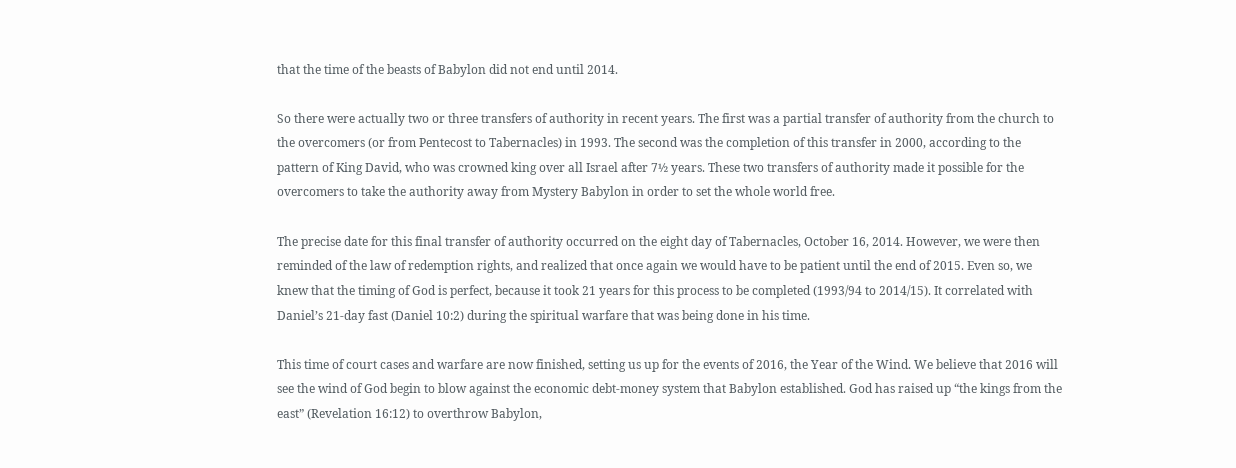that the time of the beasts of Babylon did not end until 2014.

So there were actually two or three transfers of authority in recent years. The first was a partial transfer of authority from the church to the overcomers (or from Pentecost to Tabernacles) in 1993. The second was the completion of this transfer in 2000, according to the pattern of King David, who was crowned king over all Israel after 7½ years. These two transfers of authority made it possible for the overcomers to take the authority away from Mystery Babylon in order to set the whole world free.

The precise date for this final transfer of authority occurred on the eight day of Tabernacles, October 16, 2014. However, we were then reminded of the law of redemption rights, and realized that once again we would have to be patient until the end of 2015. Even so, we knew that the timing of God is perfect, because it took 21 years for this process to be completed (1993/94 to 2014/15). It correlated with Daniel’s 21-day fast (Daniel 10:2) during the spiritual warfare that was being done in his time.

This time of court cases and warfare are now finished, setting us up for the events of 2016, the Year of the Wind. We believe that 2016 will see the wind of God begin to blow against the economic debt-money system that Babylon established. God has raised up “the kings from the east” (Revelation 16:12) to overthrow Babylon,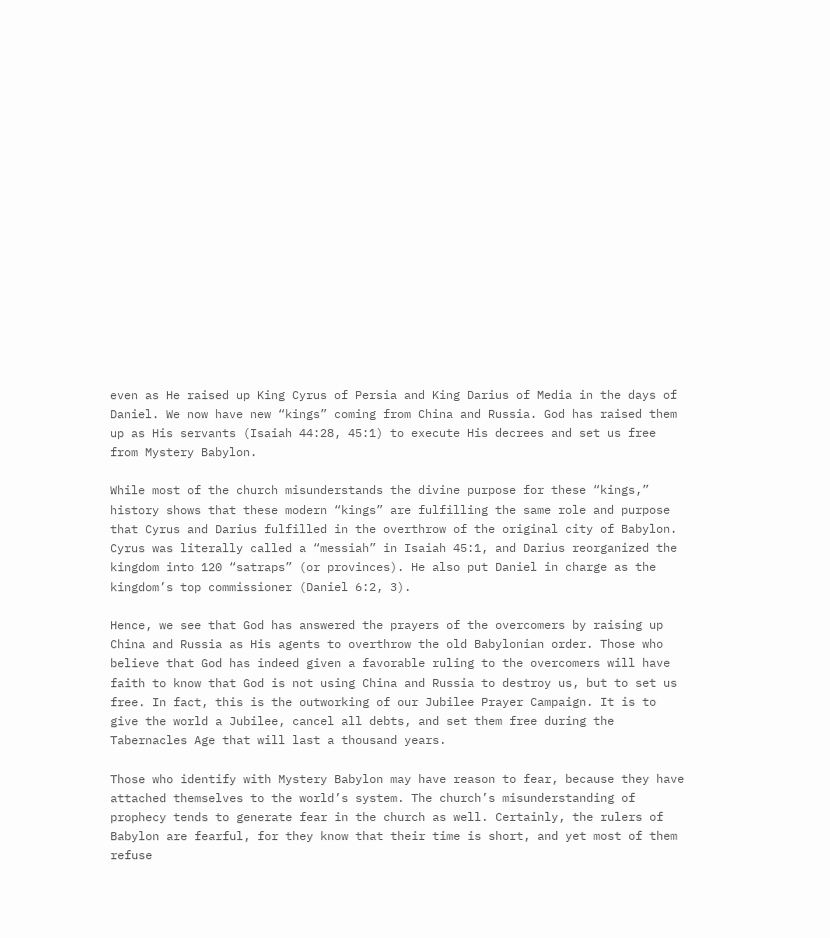even as He raised up King Cyrus of Persia and King Darius of Media in the days of Daniel. We now have new “kings” coming from China and Russia. God has raised them up as His servants (Isaiah 44:28, 45:1) to execute His decrees and set us free from Mystery Babylon.

While most of the church misunderstands the divine purpose for these “kings,” history shows that these modern “kings” are fulfilling the same role and purpose that Cyrus and Darius fulfilled in the overthrow of the original city of Babylon. Cyrus was literally called a “messiah” in Isaiah 45:1, and Darius reorganized the kingdom into 120 “satraps” (or provinces). He also put Daniel in charge as the kingdom’s top commissioner (Daniel 6:2, 3).

Hence, we see that God has answered the prayers of the overcomers by raising up China and Russia as His agents to overthrow the old Babylonian order. Those who believe that God has indeed given a favorable ruling to the overcomers will have faith to know that God is not using China and Russia to destroy us, but to set us free. In fact, this is the outworking of our Jubilee Prayer Campaign. It is to give the world a Jubilee, cancel all debts, and set them free during the Tabernacles Age that will last a thousand years.

Those who identify with Mystery Babylon may have reason to fear, because they have attached themselves to the world’s system. The church’s misunderstanding of prophecy tends to generate fear in the church as well. Certainly, the rulers of Babylon are fearful, for they know that their time is short, and yet most of them refuse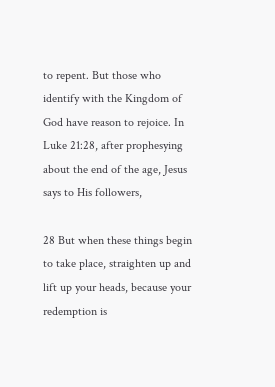to repent. But those who identify with the Kingdom of God have reason to rejoice. In Luke 21:28, after prophesying about the end of the age, Jesus says to His followers,

28 But when these things begin to take place, straighten up and lift up your heads, because your redemption is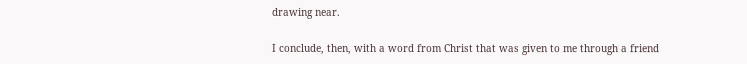drawing near.

I conclude, then, with a word from Christ that was given to me through a friend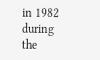in 1982 during the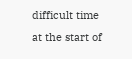difficult time at the start of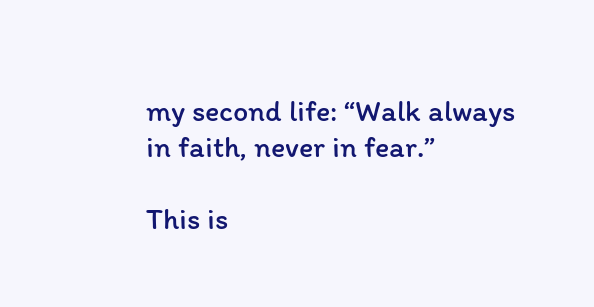my second life: “Walk always in faith, never in fear.”

This is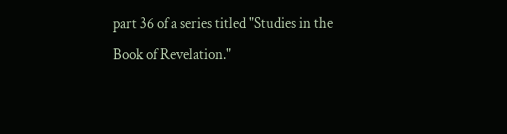part 36 of a series titled "Studies in the Book of Revelation."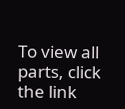To view all parts, click the link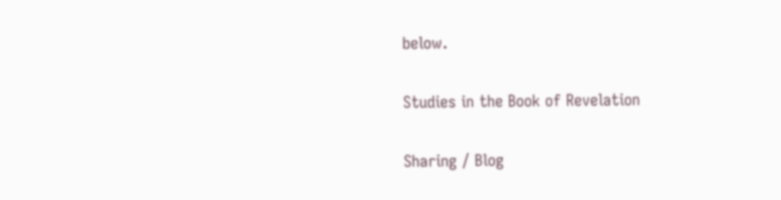below.

Studies in the Book of Revelation

Sharing / Blog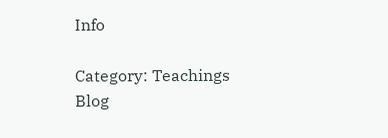Info

Category: Teachings
Blog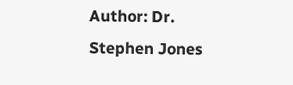Author: Dr. Stephen Jones